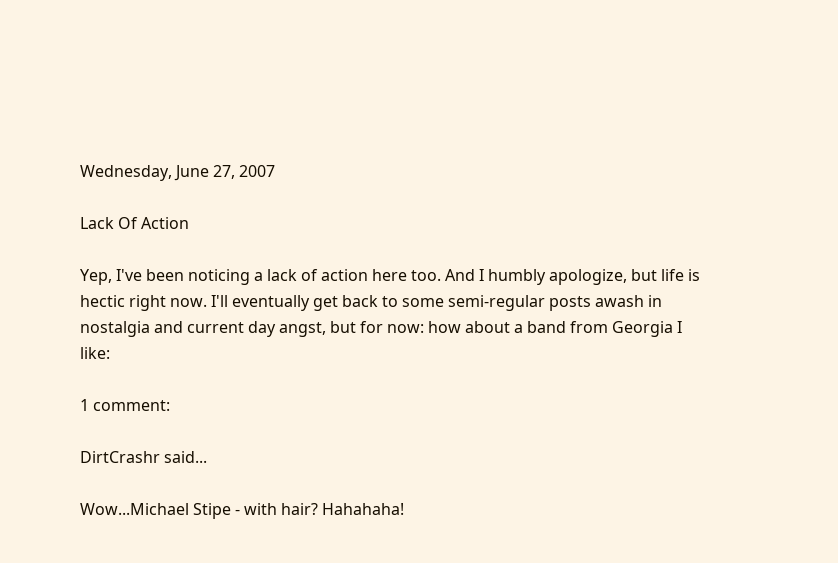Wednesday, June 27, 2007

Lack Of Action

Yep, I've been noticing a lack of action here too. And I humbly apologize, but life is hectic right now. I'll eventually get back to some semi-regular posts awash in nostalgia and current day angst, but for now: how about a band from Georgia I like:

1 comment:

DirtCrashr said...

Wow...Michael Stipe - with hair? Hahahaha!